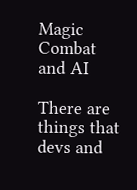Magic Combat and AI

There are things that devs and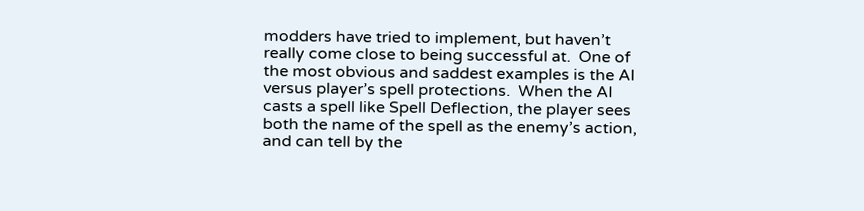modders have tried to implement, but haven’t really come close to being successful at.  One of the most obvious and saddest examples is the AI versus player’s spell protections.  When the AI casts a spell like Spell Deflection, the player sees both the name of the spell as the enemy’s action, and can tell by the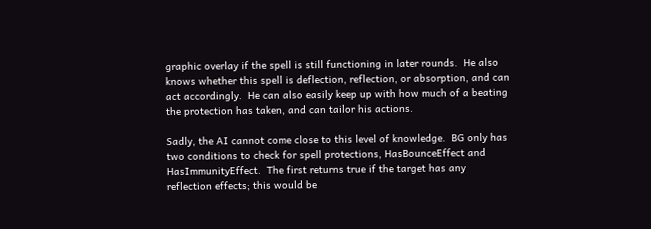graphic overlay if the spell is still functioning in later rounds.  He also knows whether this spell is deflection, reflection, or absorption, and can act accordingly.  He can also easily keep up with how much of a beating the protection has taken, and can tailor his actions.

Sadly, the AI cannot come close to this level of knowledge.  BG only has two conditions to check for spell protections, HasBounceEffect and HasImmunityEffect.  The first returns true if the target has any reflection effects; this would be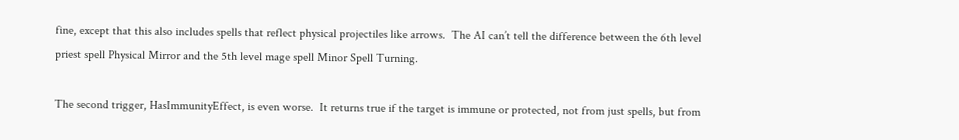fine, except that this also includes spells that reflect physical projectiles like arrows.  The AI can’t tell the difference between the 6th level priest spell Physical Mirror and the 5th level mage spell Minor Spell Turning.

The second trigger, HasImmunityEffect, is even worse.  It returns true if the target is immune or protected, not from just spells, but from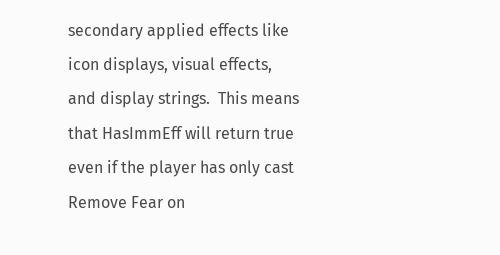secondary applied effects like icon displays, visual effects, and display strings.  This means that HasImmEff will return true even if the player has only cast Remove Fear on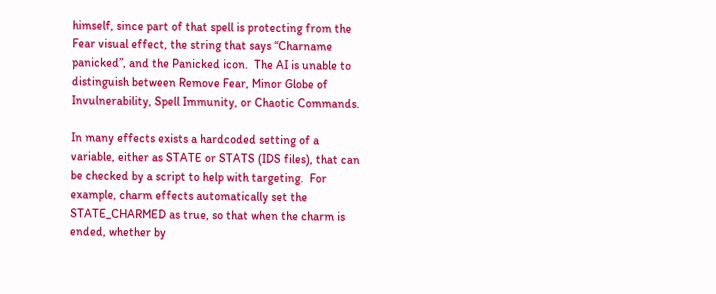himself, since part of that spell is protecting from the Fear visual effect, the string that says “Charname panicked”, and the Panicked icon.  The AI is unable to distinguish between Remove Fear, Minor Globe of Invulnerability, Spell Immunity, or Chaotic Commands.

In many effects exists a hardcoded setting of a variable, either as STATE or STATS (IDS files), that can be checked by a script to help with targeting.  For example, charm effects automatically set the STATE_CHARMED as true, so that when the charm is ended, whether by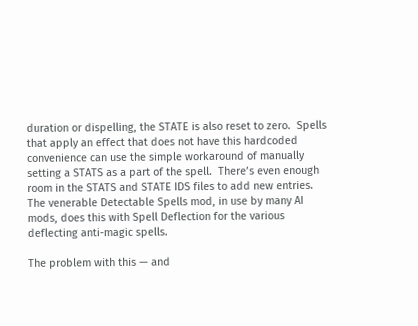duration or dispelling, the STATE is also reset to zero.  Spells that apply an effect that does not have this hardcoded convenience can use the simple workaround of manually setting a STATS as a part of the spell.  There’s even enough room in the STATS and STATE IDS files to add new entries.  The venerable Detectable Spells mod, in use by many AI mods, does this with Spell Deflection for the various deflecting anti-magic spells.

The problem with this — and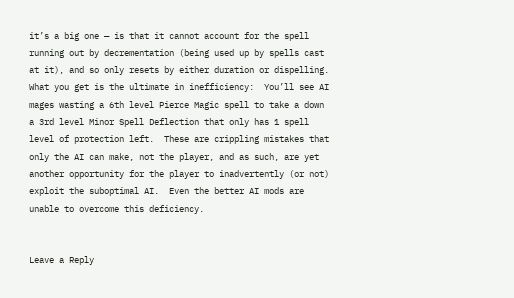it’s a big one — is that it cannot account for the spell running out by decrementation (being used up by spells cast at it), and so only resets by either duration or dispelling. What you get is the ultimate in inefficiency:  You’ll see AI mages wasting a 6th level Pierce Magic spell to take a down a 3rd level Minor Spell Deflection that only has 1 spell level of protection left.  These are crippling mistakes that only the AI can make, not the player, and as such, are yet another opportunity for the player to inadvertently (or not) exploit the suboptimal AI.  Even the better AI mods are unable to overcome this deficiency.


Leave a Reply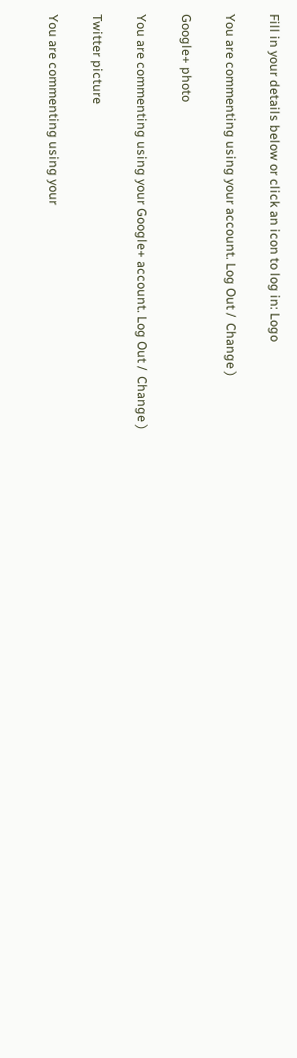Fill in your details below or click an icon to log in: Logo

You are commenting using your account. Log Out /  Change )

Google+ photo

You are commenting using your Google+ account. Log Out /  Change )

Twitter picture

You are commenting using your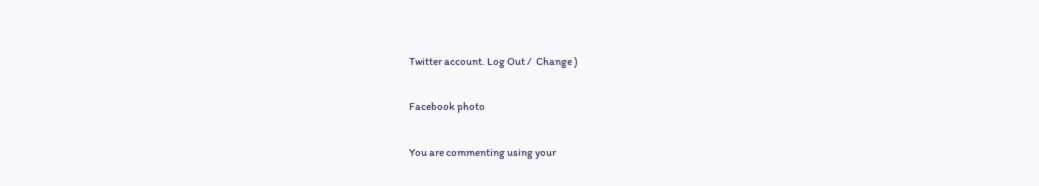Twitter account. Log Out /  Change )

Facebook photo

You are commenting using your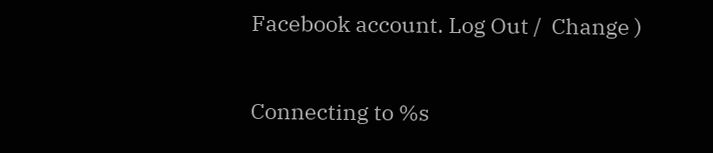Facebook account. Log Out /  Change )

Connecting to %s